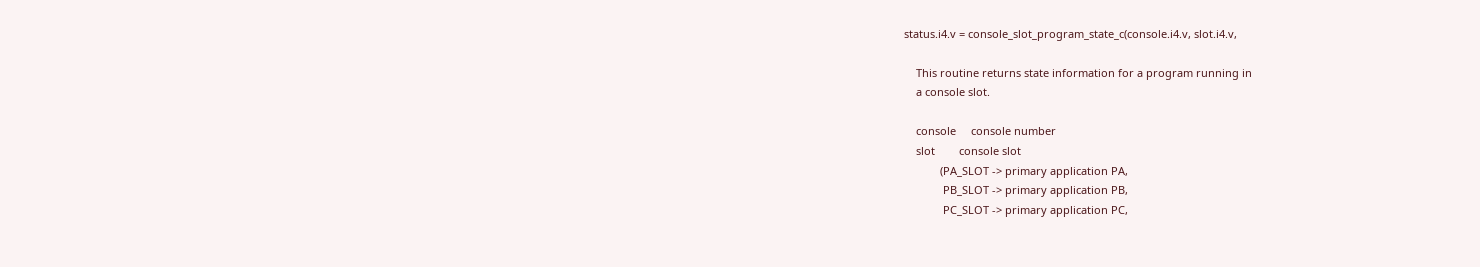status.i4.v = console_slot_program_state_c(console.i4.v, slot.i4.v,

    This routine returns state information for a program running in
    a console slot.

    console     console number
    slot        console slot
            (PA_SLOT -> primary application PA,
             PB_SLOT -> primary application PB,
             PC_SLOT -> primary application PC,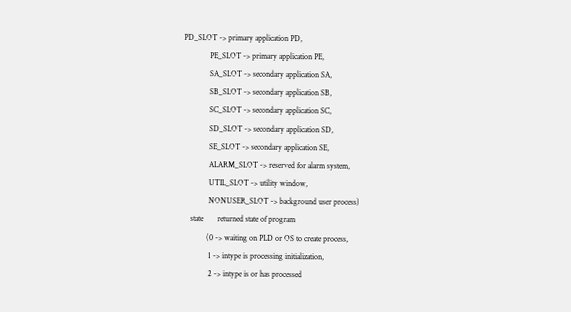PD_SLOT -> primary application PD,
             PE_SLOT -> primary application PE,
             SA_SLOT -> secondary application SA,
             SB_SLOT -> secondary application SB,
             SC_SLOT -> secondary application SC,
             SD_SLOT -> secondary application SD,
             SE_SLOT -> secondary application SE,
             ALARM_SLOT -> reserved for alarm system,
             UTIL_SLOT -> utility window,
             NONUSER_SLOT -> background user process)
    state       returned state of program
            (0 -> waiting on PLD or OS to create process,
             1 -> intype is processing initialization,
             2 -> intype is or has processed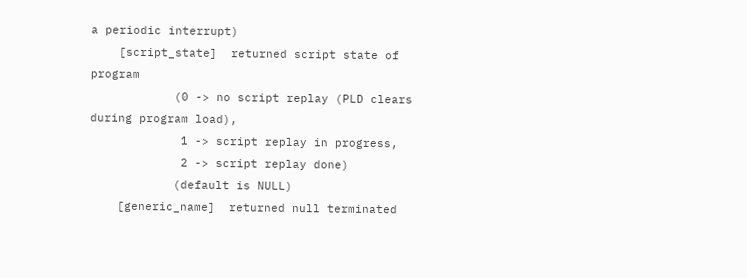a periodic interrupt)
    [script_state]  returned script state of program
            (0 -> no script replay (PLD clears during program load),
             1 -> script replay in progress,
             2 -> script replay done)
            (default is NULL)
    [generic_name]  returned null terminated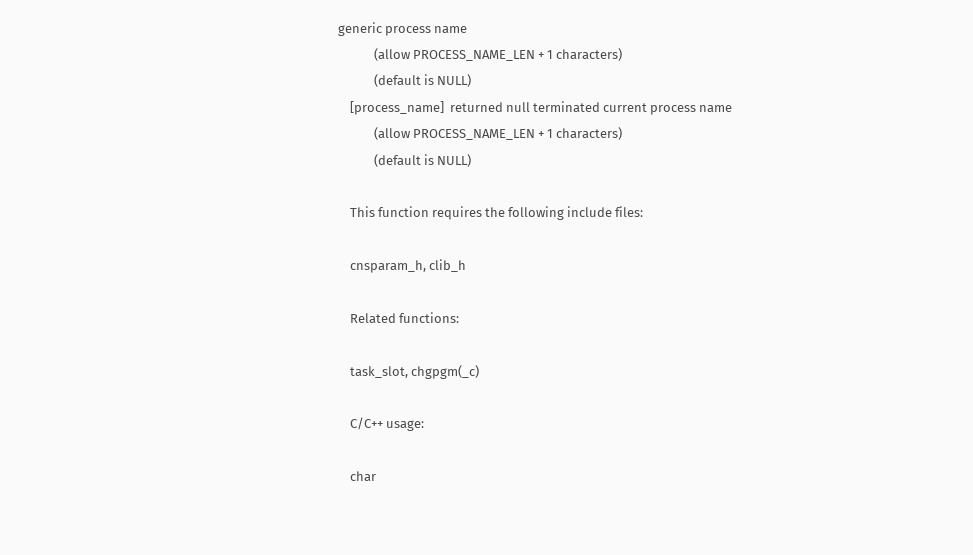generic process name
            (allow PROCESS_NAME_LEN + 1 characters)
            (default is NULL)
    [process_name]  returned null terminated current process name
            (allow PROCESS_NAME_LEN + 1 characters)
            (default is NULL)

    This function requires the following include files:

    cnsparam_h, clib_h

    Related functions:

    task_slot, chgpgm(_c)

    C/C++ usage:

    char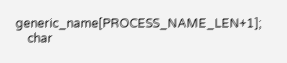generic_name[PROCESS_NAME_LEN+1];
    char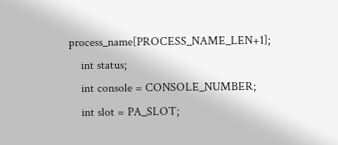process_name[PROCESS_NAME_LEN+1];
    int status;
    int console = CONSOLE_NUMBER;
    int slot = PA_SLOT;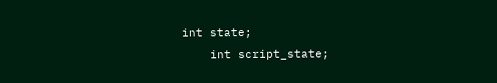int state;
    int script_state;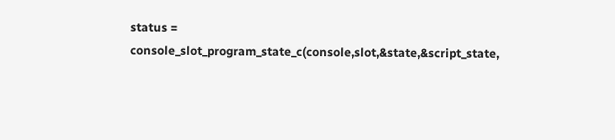status = console_slot_program_state_c(console,slot,&state,&script_state,